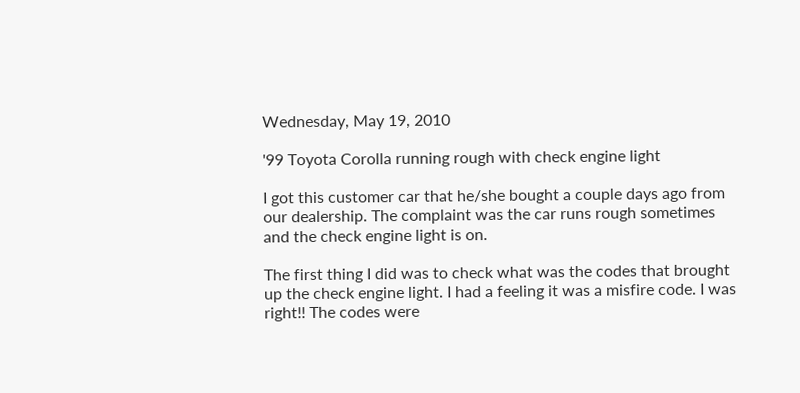Wednesday, May 19, 2010

'99 Toyota Corolla running rough with check engine light

I got this customer car that he/she bought a couple days ago from our dealership. The complaint was the car runs rough sometimes and the check engine light is on.

The first thing I did was to check what was the codes that brought up the check engine light. I had a feeling it was a misfire code. I was right!! The codes were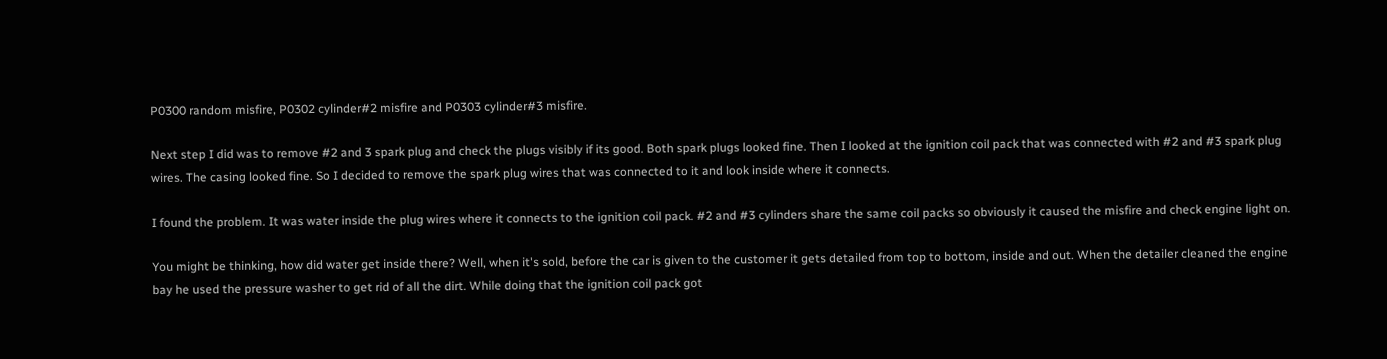P0300 random misfire, P0302 cylinder#2 misfire and P0303 cylinder#3 misfire.

Next step I did was to remove #2 and 3 spark plug and check the plugs visibly if its good. Both spark plugs looked fine. Then I looked at the ignition coil pack that was connected with #2 and #3 spark plug wires. The casing looked fine. So I decided to remove the spark plug wires that was connected to it and look inside where it connects.

I found the problem. It was water inside the plug wires where it connects to the ignition coil pack. #2 and #3 cylinders share the same coil packs so obviously it caused the misfire and check engine light on.

You might be thinking, how did water get inside there? Well, when it's sold, before the car is given to the customer it gets detailed from top to bottom, inside and out. When the detailer cleaned the engine bay he used the pressure washer to get rid of all the dirt. While doing that the ignition coil pack got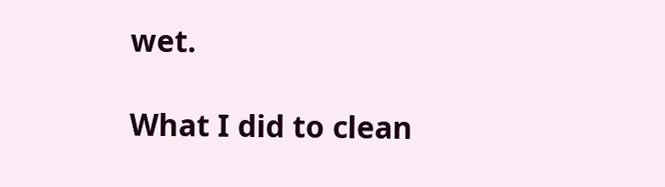wet.

What I did to clean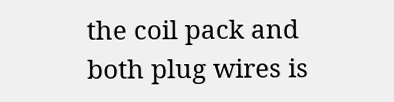the coil pack and both plug wires is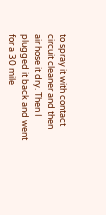to spray it with contact circuit cleaner and then air hose it dry. Then I plugged it back and went for a 30 mile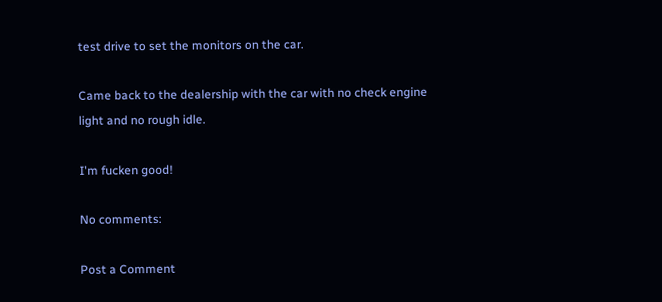test drive to set the monitors on the car.

Came back to the dealership with the car with no check engine light and no rough idle.

I'm fucken good!

No comments:

Post a Comment